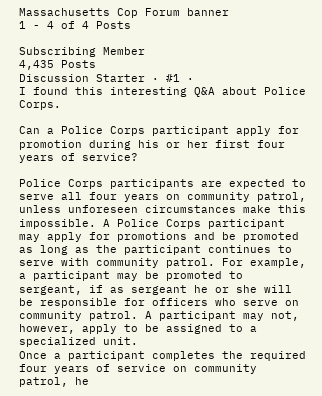Massachusetts Cop Forum banner
1 - 4 of 4 Posts

Subscribing Member
4,435 Posts
Discussion Starter · #1 ·
I found this interesting Q&A about Police Corps.

Can a Police Corps participant apply for promotion during his or her first four years of service?

Police Corps participants are expected to serve all four years on community patrol, unless unforeseen circumstances make this impossible. A Police Corps participant may apply for promotions and be promoted as long as the participant continues to serve with community patrol. For example, a participant may be promoted to sergeant, if as sergeant he or she will be responsible for officers who serve on community patrol. A participant may not, however, apply to be assigned to a specialized unit.
Once a participant completes the required four years of service on community patrol, he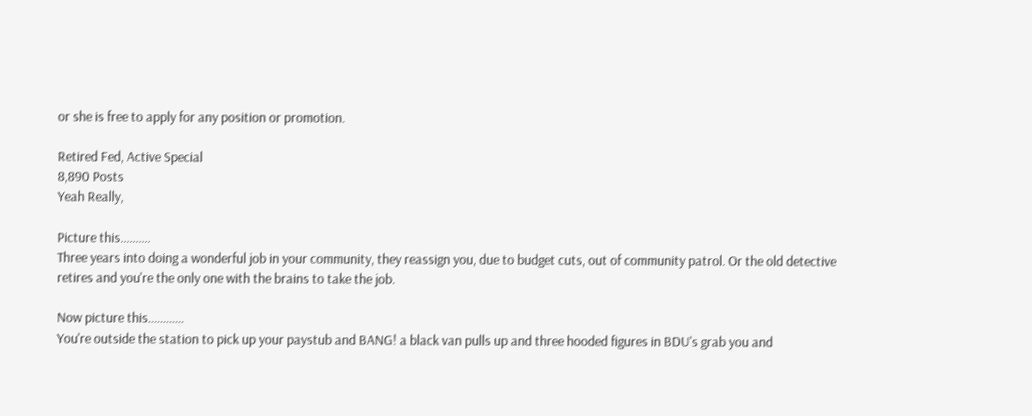or she is free to apply for any position or promotion.

Retired Fed, Active Special
8,890 Posts
Yeah Really,

Picture this..........
Three years into doing a wonderful job in your community, they reassign you, due to budget cuts, out of community patrol. Or the old detective retires and you're the only one with the brains to take the job.

Now picture this............
You're outside the station to pick up your paystub and BANG! a black van pulls up and three hooded figures in BDU's grab you and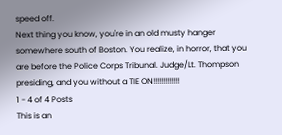speed off.
Next thing you know, you're in an old musty hanger somewhere south of Boston. You realize, in horror, that you are before the Police Corps Tribunal. Judge/Lt. Thompson presiding, and you without a TIE ON!!!!!!!!!!!!!
1 - 4 of 4 Posts
This is an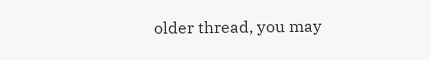older thread, you may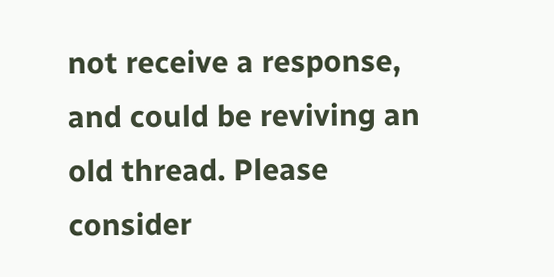not receive a response, and could be reviving an old thread. Please consider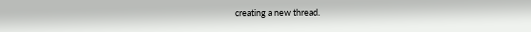creating a new thread.